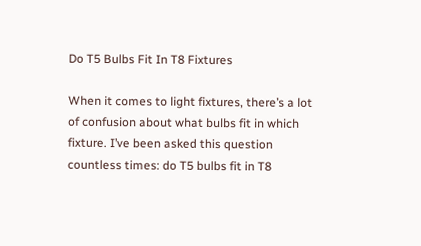Do T5 Bulbs Fit In T8 Fixtures

When it comes to light fixtures, there’s a lot of confusion about what bulbs fit in which fixture. I’ve been asked this question countless times: do T5 bulbs fit in T8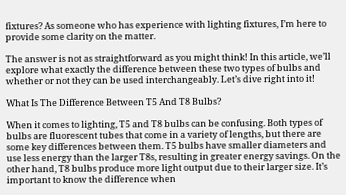fixtures? As someone who has experience with lighting fixtures, I’m here to provide some clarity on the matter.

The answer is not as straightforward as you might think! In this article, we’ll explore what exactly the difference between these two types of bulbs and whether or not they can be used interchangeably. Let’s dive right into it!

What Is The Difference Between T5 And T8 Bulbs?

When it comes to lighting, T5 and T8 bulbs can be confusing. Both types of bulbs are fluorescent tubes that come in a variety of lengths, but there are some key differences between them. T5 bulbs have smaller diameters and use less energy than the larger T8s, resulting in greater energy savings. On the other hand, T8 bulbs produce more light output due to their larger size. It’s important to know the difference when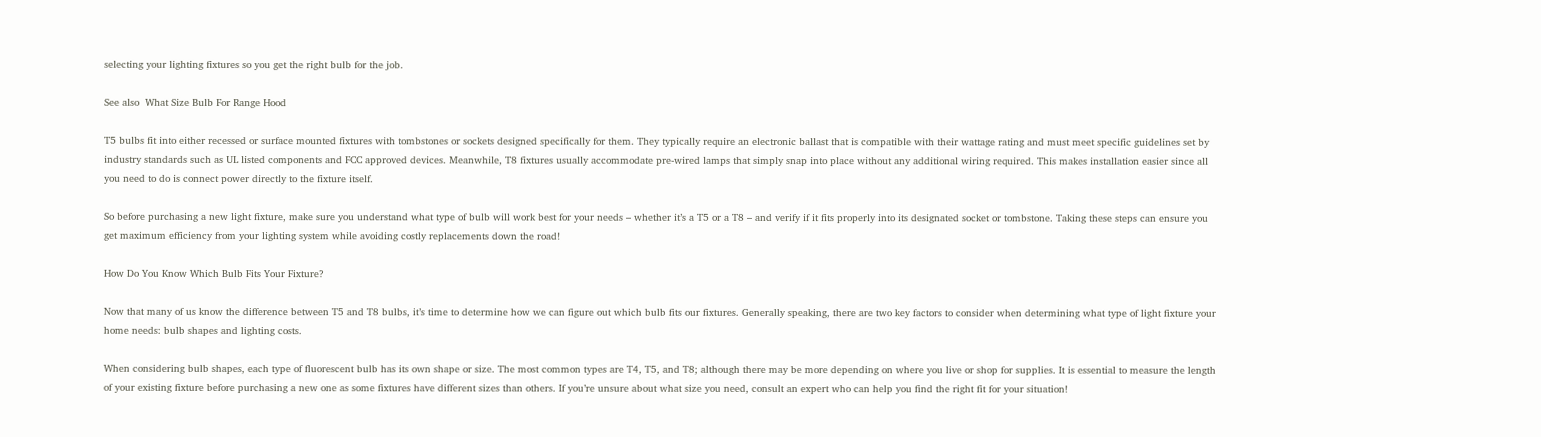selecting your lighting fixtures so you get the right bulb for the job.

See also  What Size Bulb For Range Hood

T5 bulbs fit into either recessed or surface mounted fixtures with tombstones or sockets designed specifically for them. They typically require an electronic ballast that is compatible with their wattage rating and must meet specific guidelines set by industry standards such as UL listed components and FCC approved devices. Meanwhile, T8 fixtures usually accommodate pre-wired lamps that simply snap into place without any additional wiring required. This makes installation easier since all you need to do is connect power directly to the fixture itself.

So before purchasing a new light fixture, make sure you understand what type of bulb will work best for your needs – whether it’s a T5 or a T8 – and verify if it fits properly into its designated socket or tombstone. Taking these steps can ensure you get maximum efficiency from your lighting system while avoiding costly replacements down the road!

How Do You Know Which Bulb Fits Your Fixture?

Now that many of us know the difference between T5 and T8 bulbs, it’s time to determine how we can figure out which bulb fits our fixtures. Generally speaking, there are two key factors to consider when determining what type of light fixture your home needs: bulb shapes and lighting costs.

When considering bulb shapes, each type of fluorescent bulb has its own shape or size. The most common types are T4, T5, and T8; although there may be more depending on where you live or shop for supplies. It is essential to measure the length of your existing fixture before purchasing a new one as some fixtures have different sizes than others. If you’re unsure about what size you need, consult an expert who can help you find the right fit for your situation!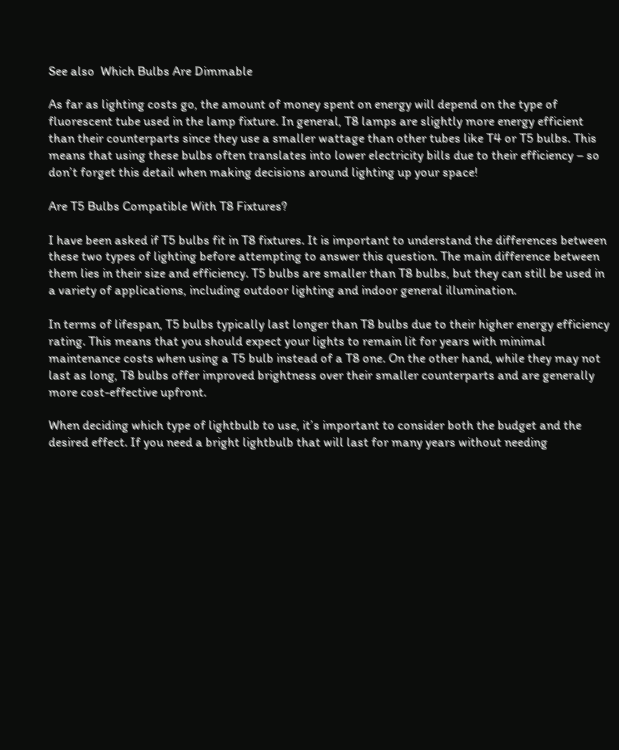See also  Which Bulbs Are Dimmable

As far as lighting costs go, the amount of money spent on energy will depend on the type of fluorescent tube used in the lamp fixture. In general, T8 lamps are slightly more energy efficient than their counterparts since they use a smaller wattage than other tubes like T4 or T5 bulbs. This means that using these bulbs often translates into lower electricity bills due to their efficiency – so don’t forget this detail when making decisions around lighting up your space!

Are T5 Bulbs Compatible With T8 Fixtures?

I have been asked if T5 bulbs fit in T8 fixtures. It is important to understand the differences between these two types of lighting before attempting to answer this question. The main difference between them lies in their size and efficiency. T5 bulbs are smaller than T8 bulbs, but they can still be used in a variety of applications, including outdoor lighting and indoor general illumination.

In terms of lifespan, T5 bulbs typically last longer than T8 bulbs due to their higher energy efficiency rating. This means that you should expect your lights to remain lit for years with minimal maintenance costs when using a T5 bulb instead of a T8 one. On the other hand, while they may not last as long, T8 bulbs offer improved brightness over their smaller counterparts and are generally more cost-effective upfront.

When deciding which type of lightbulb to use, it’s important to consider both the budget and the desired effect. If you need a bright lightbulb that will last for many years without needing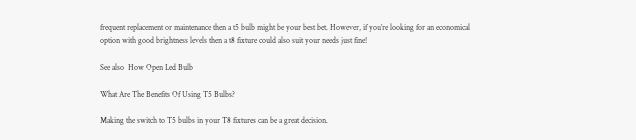frequent replacement or maintenance then a t5 bulb might be your best bet. However, if you’re looking for an economical option with good brightness levels then a t8 fixture could also suit your needs just fine!

See also  How Open Led Bulb

What Are The Benefits Of Using T5 Bulbs?

Making the switch to T5 bulbs in your T8 fixtures can be a great decision.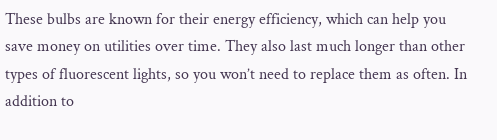These bulbs are known for their energy efficiency, which can help you save money on utilities over time. They also last much longer than other types of fluorescent lights, so you won’t need to replace them as often. In addition to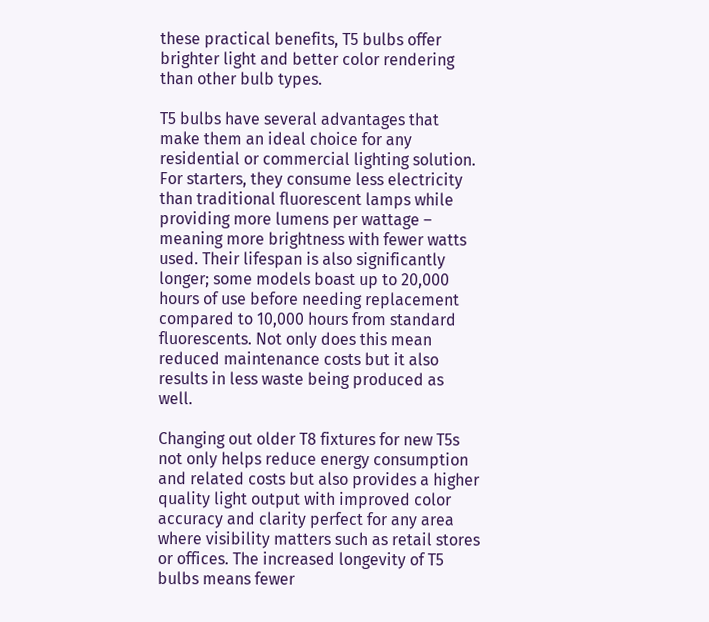these practical benefits, T5 bulbs offer brighter light and better color rendering than other bulb types.

T5 bulbs have several advantages that make them an ideal choice for any residential or commercial lighting solution. For starters, they consume less electricity than traditional fluorescent lamps while providing more lumens per wattage – meaning more brightness with fewer watts used. Their lifespan is also significantly longer; some models boast up to 20,000 hours of use before needing replacement compared to 10,000 hours from standard fluorescents. Not only does this mean reduced maintenance costs but it also results in less waste being produced as well.

Changing out older T8 fixtures for new T5s not only helps reduce energy consumption and related costs but also provides a higher quality light output with improved color accuracy and clarity perfect for any area where visibility matters such as retail stores or offices. The increased longevity of T5 bulbs means fewer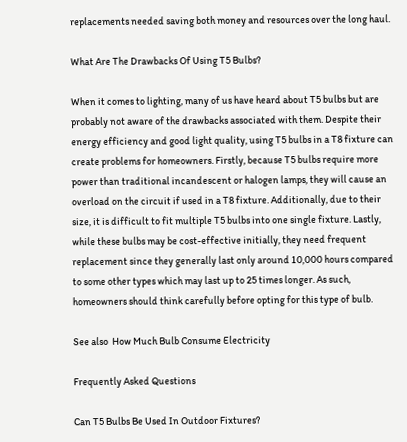replacements needed saving both money and resources over the long haul.

What Are The Drawbacks Of Using T5 Bulbs?

When it comes to lighting, many of us have heard about T5 bulbs but are probably not aware of the drawbacks associated with them. Despite their energy efficiency and good light quality, using T5 bulbs in a T8 fixture can create problems for homeowners. Firstly, because T5 bulbs require more power than traditional incandescent or halogen lamps, they will cause an overload on the circuit if used in a T8 fixture. Additionally, due to their size, it is difficult to fit multiple T5 bulbs into one single fixture. Lastly, while these bulbs may be cost-effective initially, they need frequent replacement since they generally last only around 10,000 hours compared to some other types which may last up to 25 times longer. As such, homeowners should think carefully before opting for this type of bulb.

See also  How Much Bulb Consume Electricity

Frequently Asked Questions

Can T5 Bulbs Be Used In Outdoor Fixtures?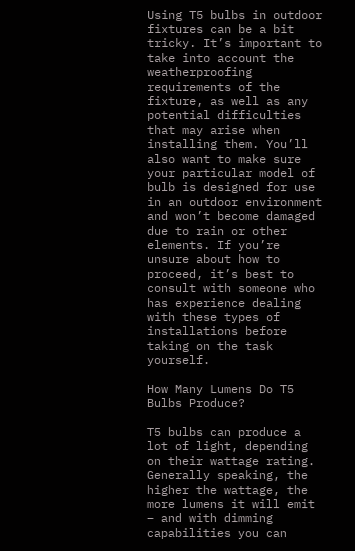Using T5 bulbs in outdoor fixtures can be a bit tricky. It’s important to take into account the weatherproofing requirements of the fixture, as well as any potential difficulties that may arise when installing them. You’ll also want to make sure your particular model of bulb is designed for use in an outdoor environment and won’t become damaged due to rain or other elements. If you’re unsure about how to proceed, it’s best to consult with someone who has experience dealing with these types of installations before taking on the task yourself.

How Many Lumens Do T5 Bulbs Produce?

T5 bulbs can produce a lot of light, depending on their wattage rating. Generally speaking, the higher the wattage, the more lumens it will emit – and with dimming capabilities you can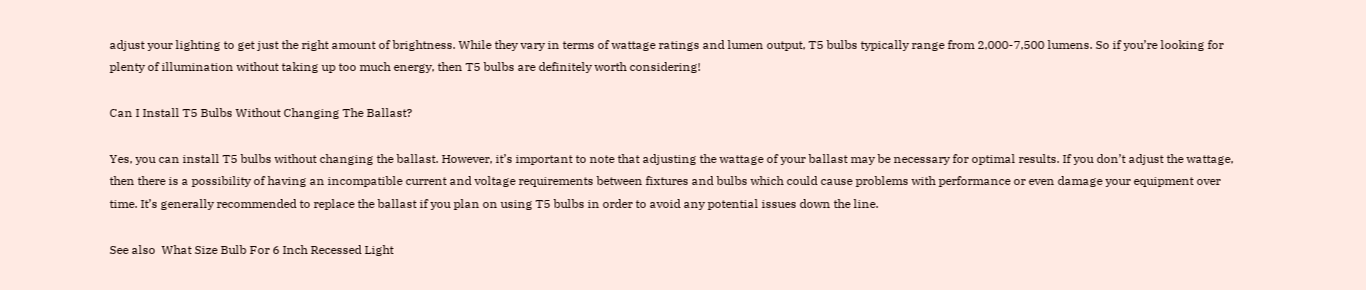adjust your lighting to get just the right amount of brightness. While they vary in terms of wattage ratings and lumen output, T5 bulbs typically range from 2,000-7,500 lumens. So if you’re looking for plenty of illumination without taking up too much energy, then T5 bulbs are definitely worth considering!

Can I Install T5 Bulbs Without Changing The Ballast?

Yes, you can install T5 bulbs without changing the ballast. However, it’s important to note that adjusting the wattage of your ballast may be necessary for optimal results. If you don’t adjust the wattage, then there is a possibility of having an incompatible current and voltage requirements between fixtures and bulbs which could cause problems with performance or even damage your equipment over time. It’s generally recommended to replace the ballast if you plan on using T5 bulbs in order to avoid any potential issues down the line.

See also  What Size Bulb For 6 Inch Recessed Light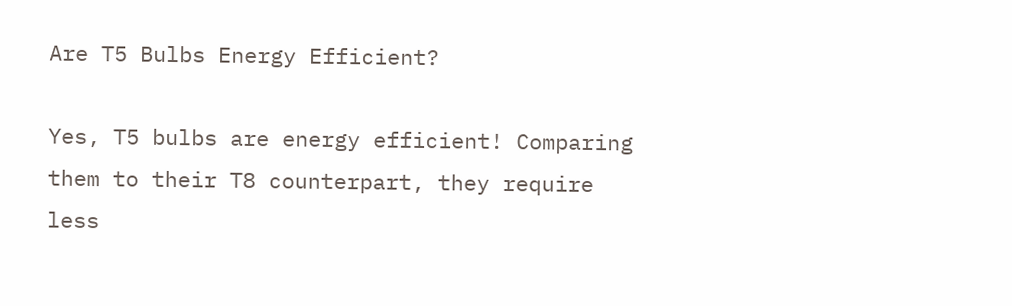Are T5 Bulbs Energy Efficient?

Yes, T5 bulbs are energy efficient! Comparing them to their T8 counterpart, they require less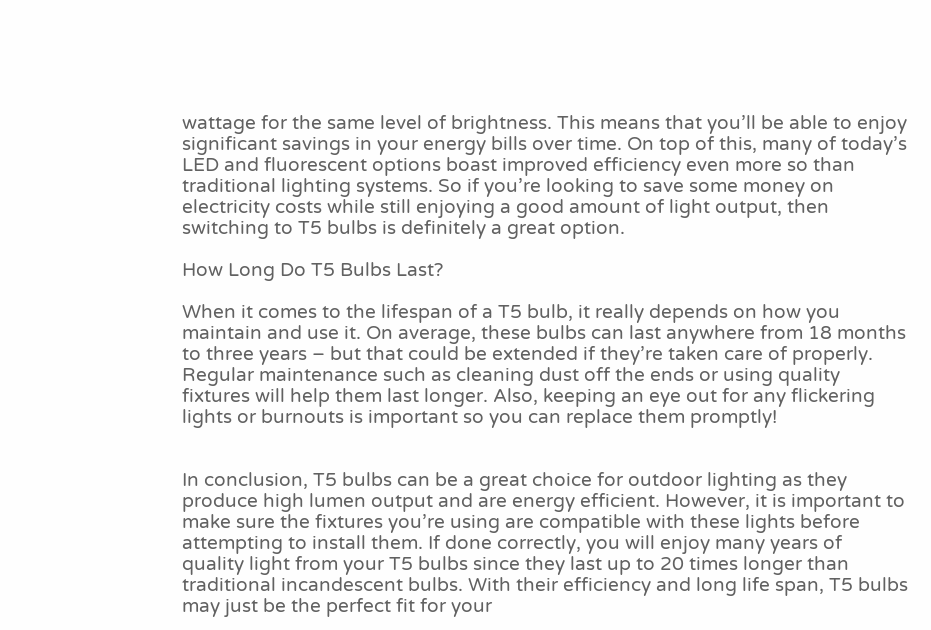wattage for the same level of brightness. This means that you’ll be able to enjoy significant savings in your energy bills over time. On top of this, many of today’s LED and fluorescent options boast improved efficiency even more so than traditional lighting systems. So if you’re looking to save some money on electricity costs while still enjoying a good amount of light output, then switching to T5 bulbs is definitely a great option.

How Long Do T5 Bulbs Last?

When it comes to the lifespan of a T5 bulb, it really depends on how you maintain and use it. On average, these bulbs can last anywhere from 18 months to three years – but that could be extended if they’re taken care of properly. Regular maintenance such as cleaning dust off the ends or using quality fixtures will help them last longer. Also, keeping an eye out for any flickering lights or burnouts is important so you can replace them promptly!


In conclusion, T5 bulbs can be a great choice for outdoor lighting as they produce high lumen output and are energy efficient. However, it is important to make sure the fixtures you’re using are compatible with these lights before attempting to install them. If done correctly, you will enjoy many years of quality light from your T5 bulbs since they last up to 20 times longer than traditional incandescent bulbs. With their efficiency and long life span, T5 bulbs may just be the perfect fit for your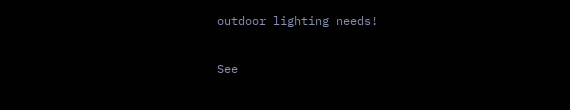outdoor lighting needs!

See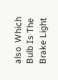also  Which Bulb Is The Brake Light